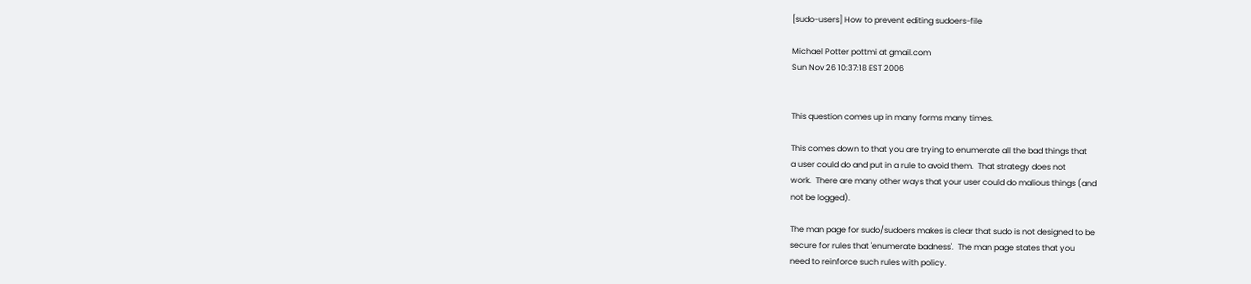[sudo-users] How to prevent editing sudoers-file

Michael Potter pottmi at gmail.com
Sun Nov 26 10:37:18 EST 2006


This question comes up in many forms many times.

This comes down to that you are trying to enumerate all the bad things that
a user could do and put in a rule to avoid them.  That strategy does not
work.  There are many other ways that your user could do malious things (and
not be logged).

The man page for sudo/sudoers makes is clear that sudo is not designed to be
secure for rules that 'enumerate badness'.  The man page states that you
need to reinforce such rules with policy.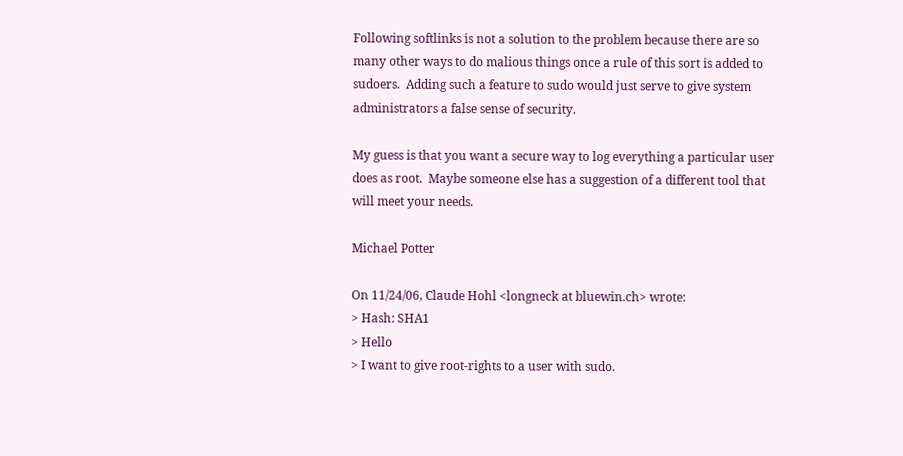Following softlinks is not a solution to the problem because there are so
many other ways to do malious things once a rule of this sort is added to
sudoers.  Adding such a feature to sudo would just serve to give system
administrators a false sense of security.

My guess is that you want a secure way to log everything a particular user
does as root.  Maybe someone else has a suggestion of a different tool that
will meet your needs.

Michael Potter

On 11/24/06, Claude Hohl <longneck at bluewin.ch> wrote:
> Hash: SHA1
> Hello
> I want to give root-rights to a user with sudo.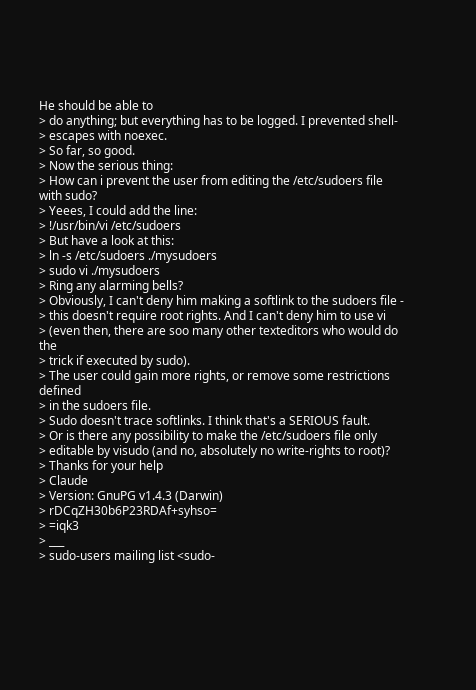He should be able to
> do anything; but everything has to be logged. I prevented shell-
> escapes with noexec.
> So far, so good.
> Now the serious thing:
> How can i prevent the user from editing the /etc/sudoers file with sudo?
> Yeees, I could add the line:
> !/usr/bin/vi /etc/sudoers
> But have a look at this:
> ln -s /etc/sudoers ./mysudoers
> sudo vi ./mysudoers
> Ring any alarming bells?
> Obviously, I can't deny him making a softlink to the sudoers file -
> this doesn't require root rights. And I can't deny him to use vi
> (even then, there are soo many other texteditors who would do the
> trick if executed by sudo).
> The user could gain more rights, or remove some restrictions defined
> in the sudoers file.
> Sudo doesn't trace softlinks. I think that's a SERIOUS fault.
> Or is there any possibility to make the /etc/sudoers file only
> editable by visudo (and no, absolutely no write-rights to root)?
> Thanks for your help
> Claude
> Version: GnuPG v1.4.3 (Darwin)
> rDCqZH30b6P23RDAf+syhso=
> =iqk3
> ___
> sudo-users mailing list <sudo-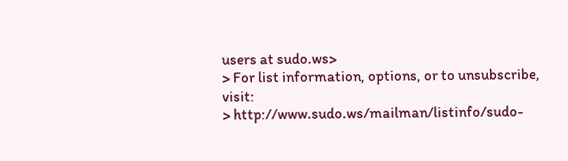users at sudo.ws>
> For list information, options, or to unsubscribe, visit:
> http://www.sudo.ws/mailman/listinfo/sudo-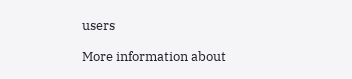users

More information about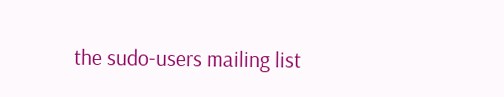the sudo-users mailing list